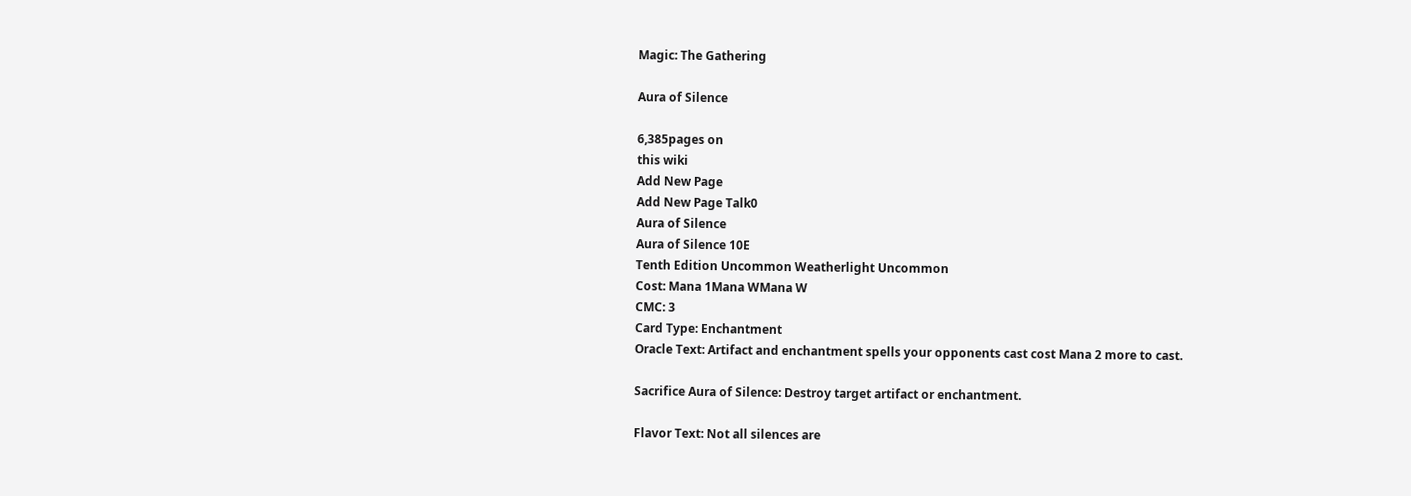Magic: The Gathering

Aura of Silence

6,385pages on
this wiki
Add New Page
Add New Page Talk0
Aura of Silence
Aura of Silence 10E
Tenth Edition Uncommon Weatherlight Uncommon
Cost: Mana 1Mana WMana W
CMC: 3
Card Type: Enchantment
Oracle Text: Artifact and enchantment spells your opponents cast cost Mana 2 more to cast.

Sacrifice Aura of Silence: Destroy target artifact or enchantment.

Flavor Text: Not all silences are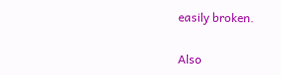easily broken.

Also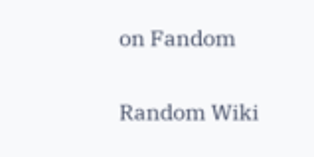on Fandom

Random Wiki